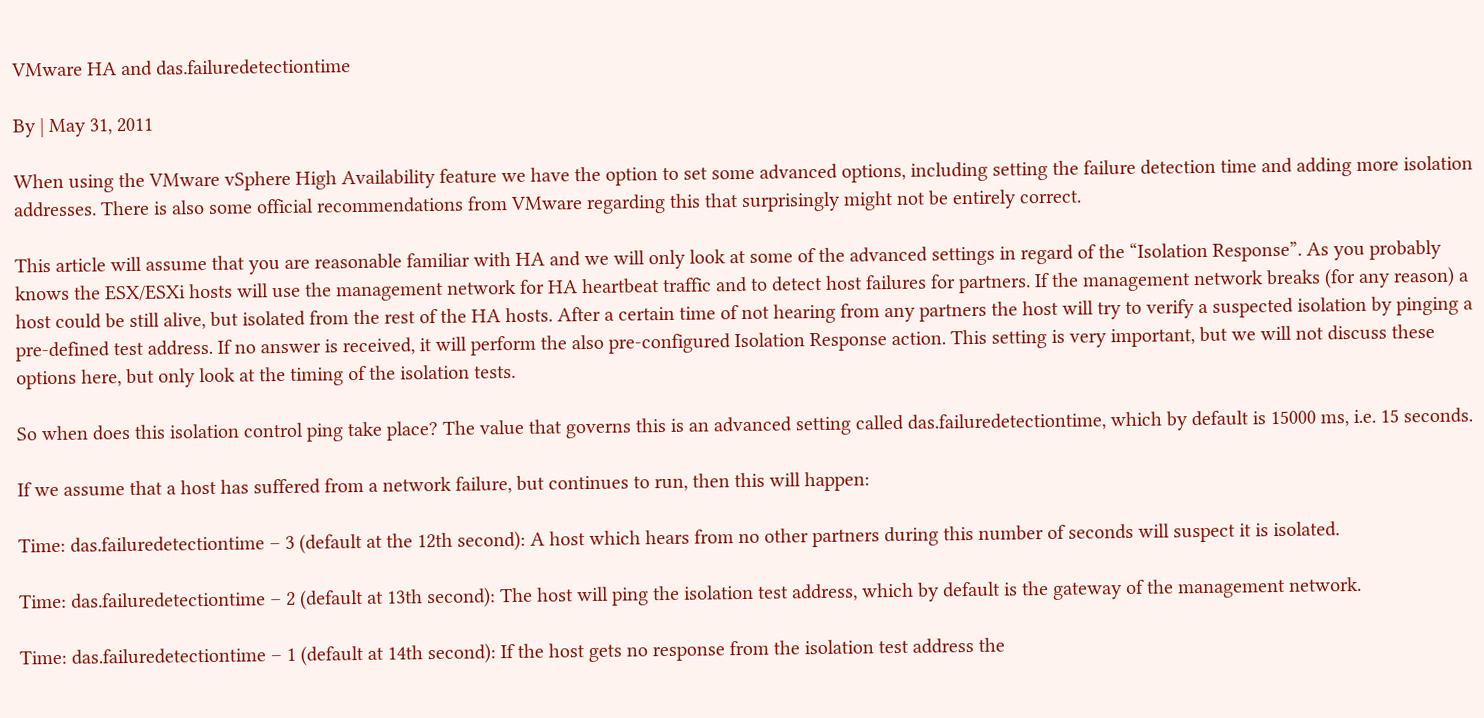VMware HA and das.failuredetectiontime

By | May 31, 2011

When using the VMware vSphere High Availability feature we have the option to set some advanced options, including setting the failure detection time and adding more isolation addresses. There is also some official recommendations from VMware regarding this that surprisingly might not be entirely correct.

This article will assume that you are reasonable familiar with HA and we will only look at some of the advanced settings in regard of the “Isolation Response”. As you probably knows the ESX/ESXi hosts will use the management network for HA heartbeat traffic and to detect host failures for partners. If the management network breaks (for any reason) a host could be still alive, but isolated from the rest of the HA hosts. After a certain time of not hearing from any partners the host will try to verify a suspected isolation by pinging a pre-defined test address. If no answer is received, it will perform the also pre-configured Isolation Response action. This setting is very important, but we will not discuss these options here, but only look at the timing of the isolation tests.

So when does this isolation control ping take place? The value that governs this is an advanced setting called das.failuredetectiontime, which by default is 15000 ms, i.e. 15 seconds.

If we assume that a host has suffered from a network failure, but continues to run, then this will happen:

Time: das.failuredetectiontime – 3 (default at the 12th second): A host which hears from no other partners during this number of seconds will suspect it is isolated.

Time: das.failuredetectiontime – 2 (default at 13th second): The host will ping the isolation test address, which by default is the gateway of the management network.

Time: das.failuredetectiontime – 1 (default at 14th second): If the host gets no response from the isolation test address the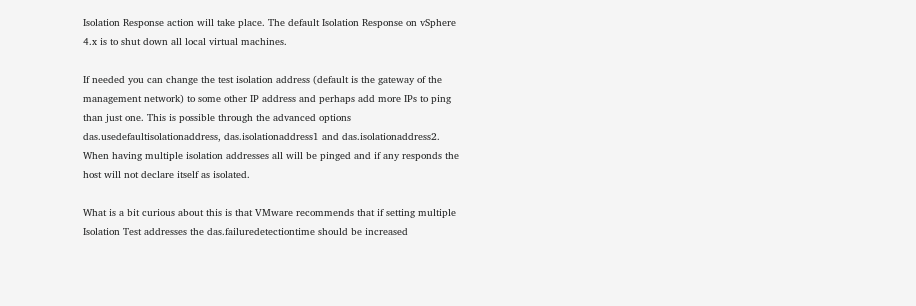Isolation Response action will take place. The default Isolation Response on vSphere 4.x is to shut down all local virtual machines.

If needed you can change the test isolation address (default is the gateway of the management network) to some other IP address and perhaps add more IPs to ping than just one. This is possible through the advanced options das.usedefaultisolationaddress, das.isolationaddress1 and das.isolationaddress2. When having multiple isolation addresses all will be pinged and if any responds the host will not declare itself as isolated.

What is a bit curious about this is that VMware recommends that if setting multiple Isolation Test addresses the das.failuredetectiontime should be increased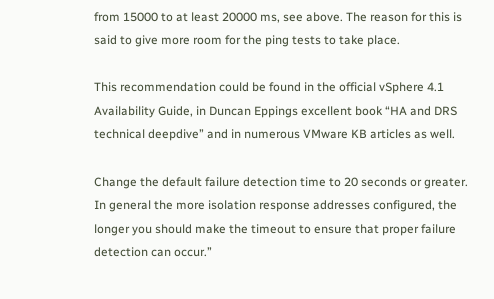from 15000 to at least 20000 ms, see above. The reason for this is said to give more room for the ping tests to take place.

This recommendation could be found in the official vSphere 4.1 Availability Guide, in Duncan Eppings excellent book “HA and DRS technical deepdive” and in numerous VMware KB articles as well.

Change the default failure detection time to 20 seconds or greater. In general the more isolation response addresses configured, the longer you should make the timeout to ensure that proper failure detection can occur.”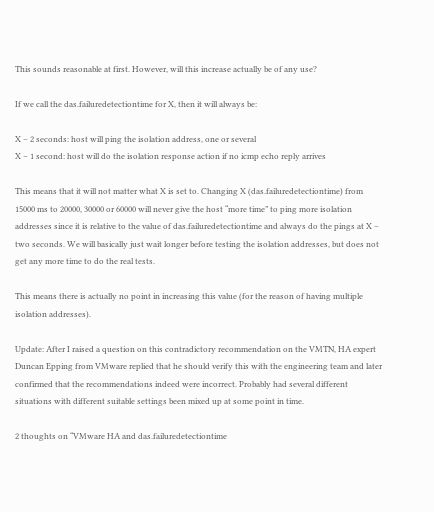This sounds reasonable at first. However, will this increase actually be of any use?

If we call the das.failuredetectiontime for X, then it will always be:

X – 2 seconds: host will ping the isolation address, one or several
X – 1 second: host will do the isolation response action if no icmp echo reply arrives

This means that it will not matter what X is set to. Changing X (das.failuredetectiontime) from 15000 ms to 20000, 30000 or 60000 will never give the host “more time” to ping more isolation addresses since it is relative to the value of das.failuredetectiontime and always do the pings at X – two seconds. We will basically just wait longer before testing the isolation addresses, but does not get any more time to do the real tests.

This means there is actually no point in increasing this value (for the reason of having multiple isolation addresses).

Update: After I raised a question on this contradictory recommendation on the VMTN, HA expert Duncan Epping from VMware replied that he should verify this with the engineering team and later confirmed that the recommendations indeed were incorrect. Probably had several different situations with different suitable settings been mixed up at some point in time.

2 thoughts on “VMware HA and das.failuredetectiontime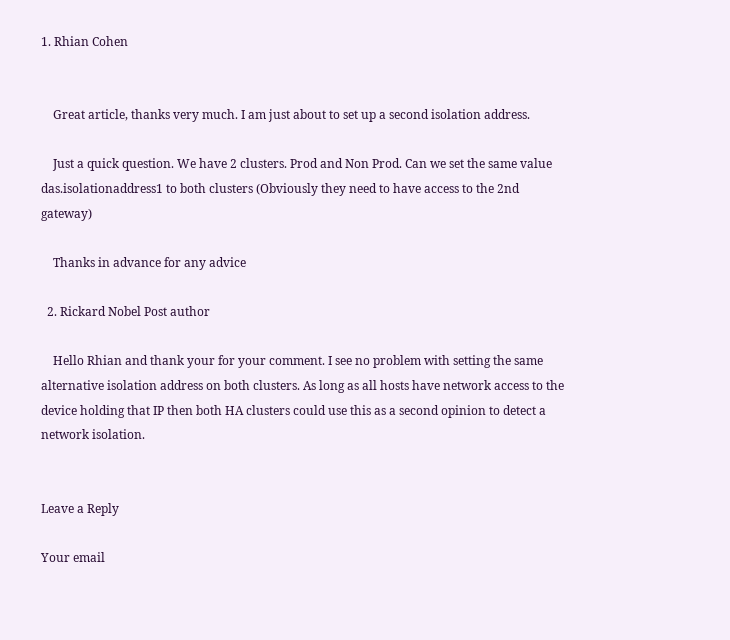1. Rhian Cohen


    Great article, thanks very much. I am just about to set up a second isolation address.

    Just a quick question. We have 2 clusters. Prod and Non Prod. Can we set the same value das.isolationaddress1 to both clusters (Obviously they need to have access to the 2nd gateway)

    Thanks in advance for any advice

  2. Rickard Nobel Post author

    Hello Rhian and thank your for your comment. I see no problem with setting the same alternative isolation address on both clusters. As long as all hosts have network access to the device holding that IP then both HA clusters could use this as a second opinion to detect a network isolation.


Leave a Reply

Your email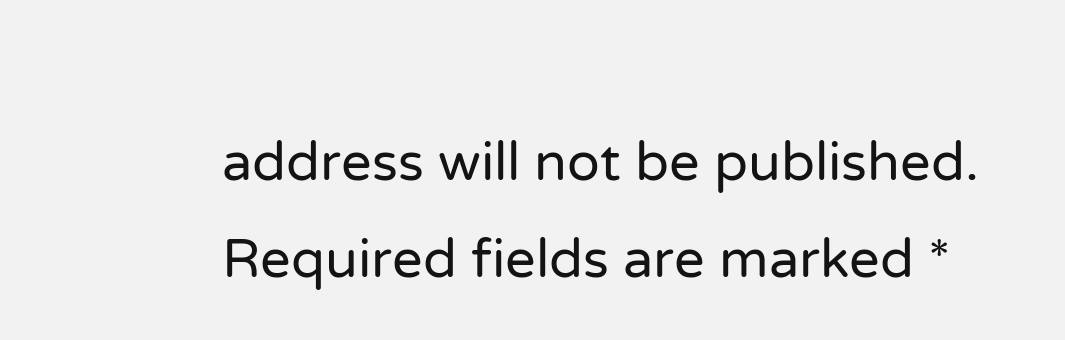address will not be published. Required fields are marked *